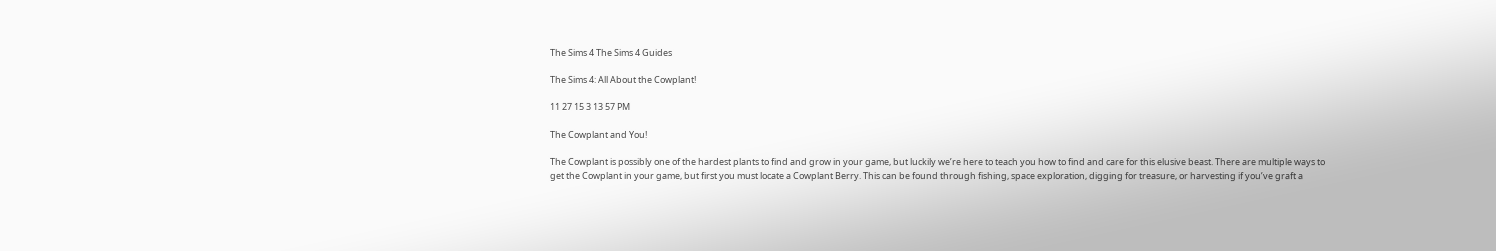The Sims 4 The Sims 4 Guides

The Sims 4: All About the Cowplant!

11 27 15 3 13 57 PM

The Cowplant and You!

The Cowplant is possibly one of the hardest plants to find and grow in your game, but luckily we’re here to teach you how to find and care for this elusive beast. There are multiple ways to get the Cowplant in your game, but first you must locate a Cowplant Berry. This can be found through fishing, space exploration, digging for treasure, or harvesting if you’ve graft a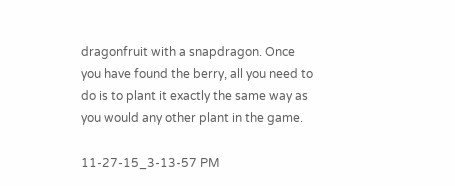dragonfruit with a snapdragon. Once you have found the berry, all you need to do is to plant it exactly the same way as you would any other plant in the game.

11-27-15_3-13-57 PM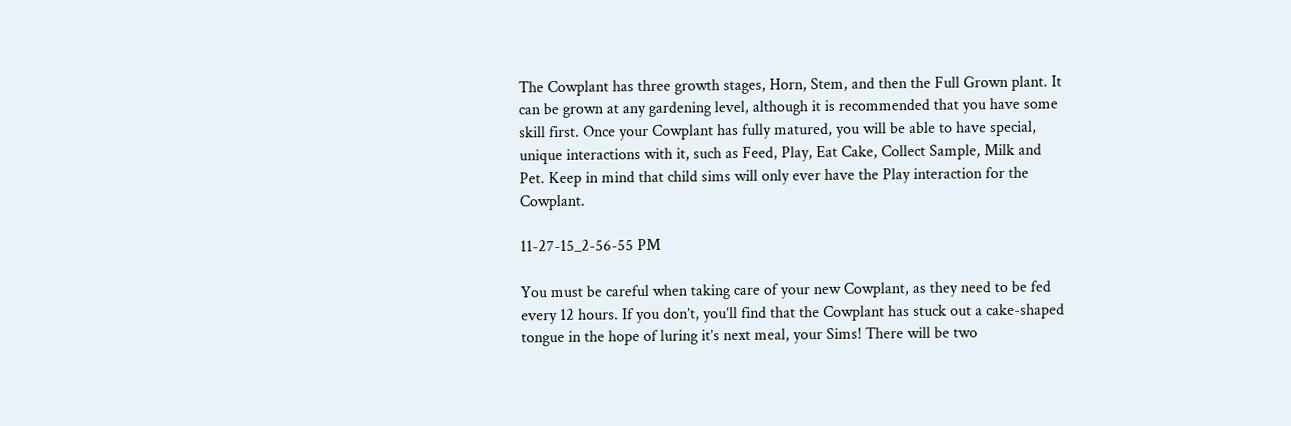The Cowplant has three growth stages, Horn, Stem, and then the Full Grown plant. It can be grown at any gardening level, although it is recommended that you have some skill first. Once your Cowplant has fully matured, you will be able to have special, unique interactions with it, such as Feed, Play, Eat Cake, Collect Sample, Milk and Pet. Keep in mind that child sims will only ever have the Play interaction for the Cowplant.

11-27-15_2-56-55 PM

You must be careful when taking care of your new Cowplant, as they need to be fed every 12 hours. If you don’t, you’ll find that the Cowplant has stuck out a cake-shaped tongue in the hope of luring it’s next meal, your Sims! There will be two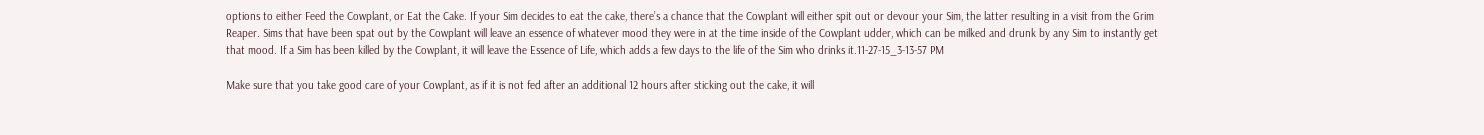options to either Feed the Cowplant, or Eat the Cake. If your Sim decides to eat the cake, there’s a chance that the Cowplant will either spit out or devour your Sim, the latter resulting in a visit from the Grim Reaper. Sims that have been spat out by the Cowplant will leave an essence of whatever mood they were in at the time inside of the Cowplant udder, which can be milked and drunk by any Sim to instantly get that mood. If a Sim has been killed by the Cowplant, it will leave the Essence of Life, which adds a few days to the life of the Sim who drinks it.11-27-15_3-13-57 PM

Make sure that you take good care of your Cowplant, as if it is not fed after an additional 12 hours after sticking out the cake, it will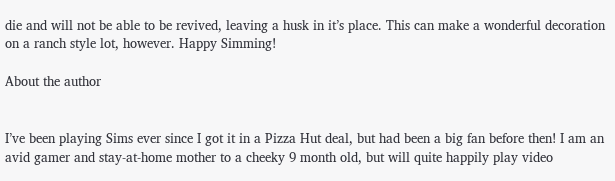die and will not be able to be revived, leaving a husk in it’s place. This can make a wonderful decoration on a ranch style lot, however. Happy Simming!

About the author


I’ve been playing Sims ever since I got it in a Pizza Hut deal, but had been a big fan before then! I am an avid gamer and stay-at-home mother to a cheeky 9 month old, but will quite happily play video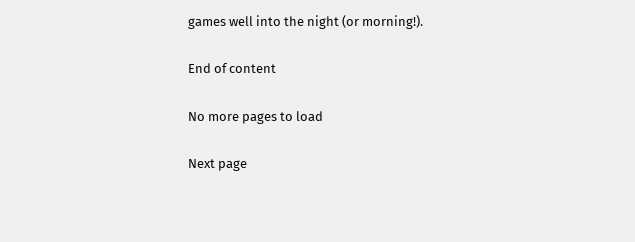games well into the night (or morning!).

End of content

No more pages to load

Next page